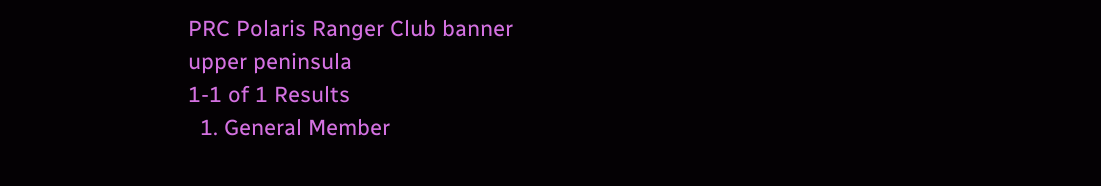PRC Polaris Ranger Club banner
upper peninsula
1-1 of 1 Results
  1. General Member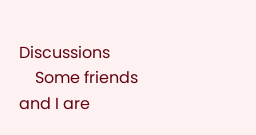Discussions
    Some friends and I are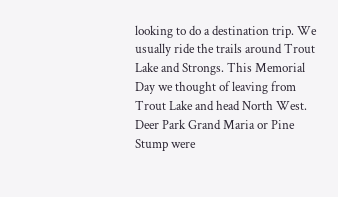looking to do a destination trip. We usually ride the trails around Trout Lake and Strongs. This Memorial Day we thought of leaving from Trout Lake and head North West. Deer Park Grand Maria or Pine Stump were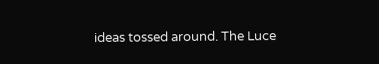ideas tossed around. The Luce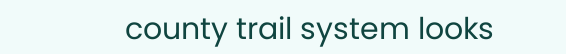county trail system looks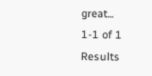great...
1-1 of 1 Results